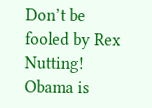Don’t be fooled by Rex Nutting! Obama is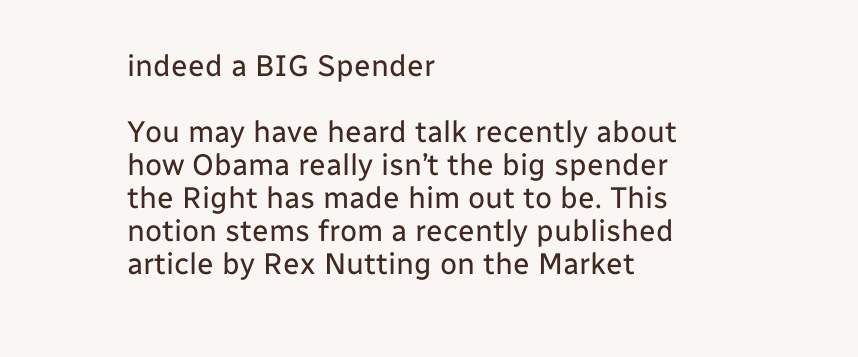indeed a BIG Spender

You may have heard talk recently about how Obama really isn’t the big spender the Right has made him out to be. This notion stems from a recently published article by Rex Nutting on the Market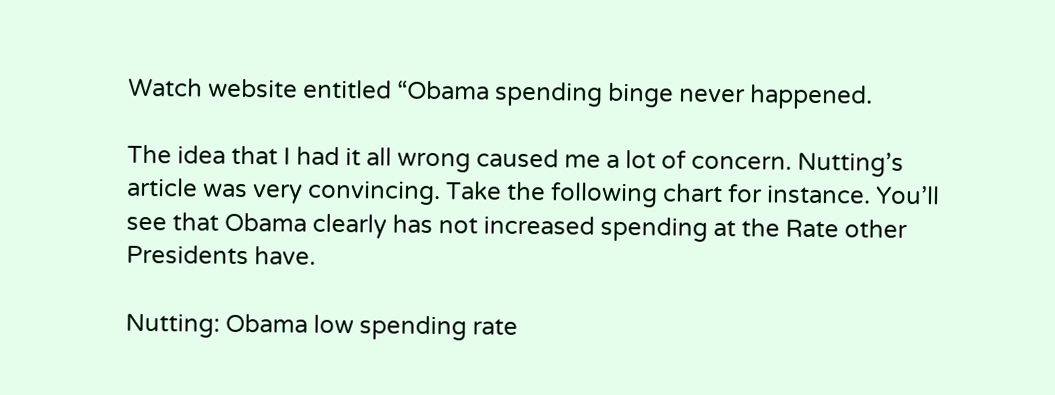Watch website entitled “Obama spending binge never happened.

The idea that I had it all wrong caused me a lot of concern. Nutting’s article was very convincing. Take the following chart for instance. You’ll see that Obama clearly has not increased spending at the Rate other Presidents have.

Nutting: Obama low spending rate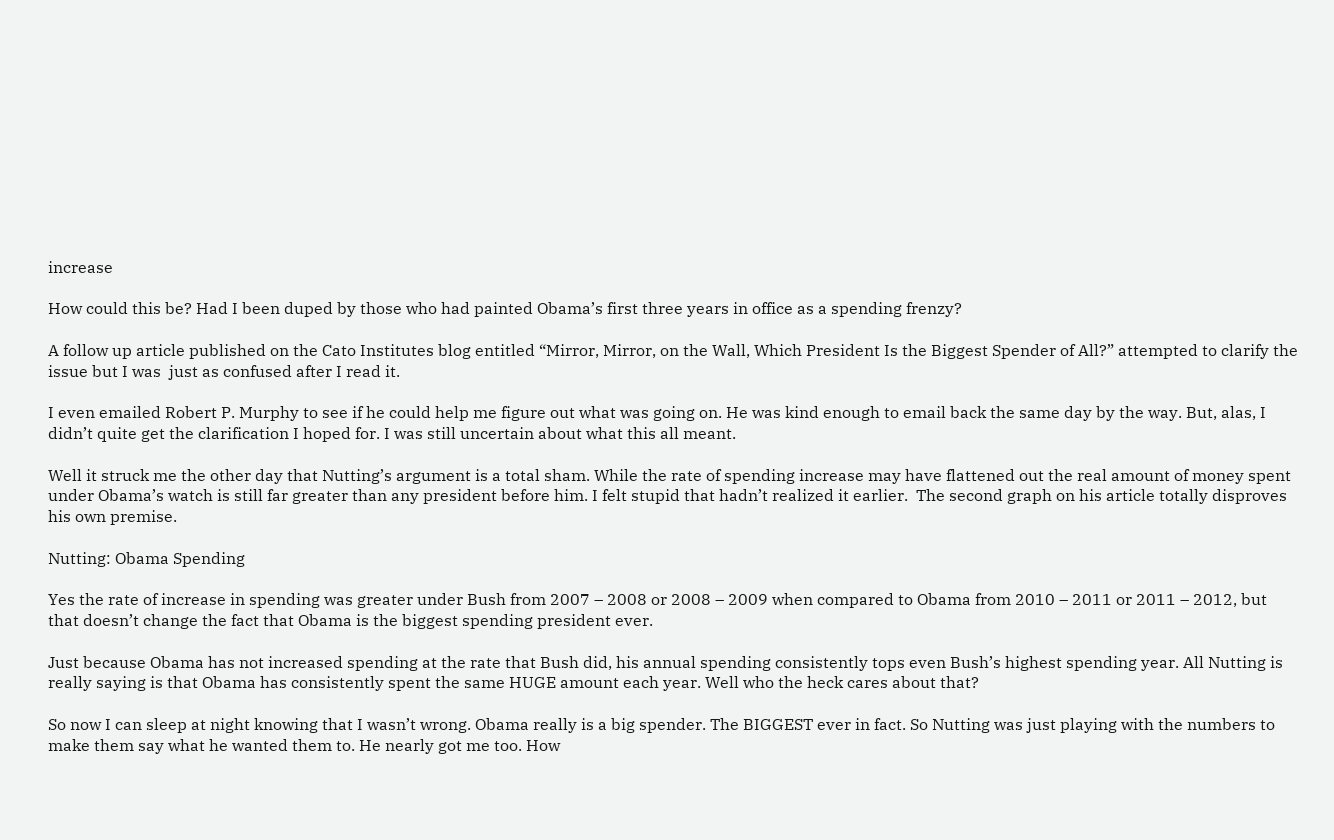increase

How could this be? Had I been duped by those who had painted Obama’s first three years in office as a spending frenzy?

A follow up article published on the Cato Institutes blog entitled “Mirror, Mirror, on the Wall, Which President Is the Biggest Spender of All?” attempted to clarify the issue but I was  just as confused after I read it.

I even emailed Robert P. Murphy to see if he could help me figure out what was going on. He was kind enough to email back the same day by the way. But, alas, I didn’t quite get the clarification I hoped for. I was still uncertain about what this all meant.

Well it struck me the other day that Nutting’s argument is a total sham. While the rate of spending increase may have flattened out the real amount of money spent under Obama’s watch is still far greater than any president before him. I felt stupid that hadn’t realized it earlier.  The second graph on his article totally disproves his own premise.

Nutting: Obama Spending

Yes the rate of increase in spending was greater under Bush from 2007 – 2008 or 2008 – 2009 when compared to Obama from 2010 – 2011 or 2011 – 2012, but that doesn’t change the fact that Obama is the biggest spending president ever.

Just because Obama has not increased spending at the rate that Bush did, his annual spending consistently tops even Bush’s highest spending year. All Nutting is really saying is that Obama has consistently spent the same HUGE amount each year. Well who the heck cares about that?

So now I can sleep at night knowing that I wasn’t wrong. Obama really is a big spender. The BIGGEST ever in fact. So Nutting was just playing with the numbers to make them say what he wanted them to. He nearly got me too. How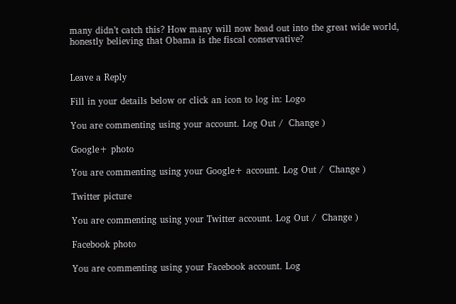many didn’t catch this? How many will now head out into the great wide world, honestly believing that Obama is the fiscal conservative?


Leave a Reply

Fill in your details below or click an icon to log in: Logo

You are commenting using your account. Log Out /  Change )

Google+ photo

You are commenting using your Google+ account. Log Out /  Change )

Twitter picture

You are commenting using your Twitter account. Log Out /  Change )

Facebook photo

You are commenting using your Facebook account. Log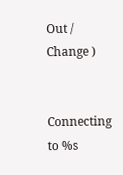Out /  Change )


Connecting to %s